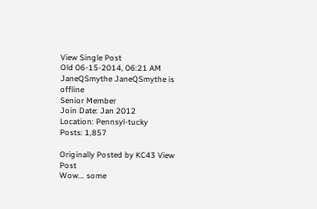View Single Post
Old 06-15-2014, 06:21 AM
JaneQSmythe JaneQSmythe is offline
Senior Member
Join Date: Jan 2012
Location: Pennsyl-tucky
Posts: 1,857

Originally Posted by KC43 View Post
Wow... some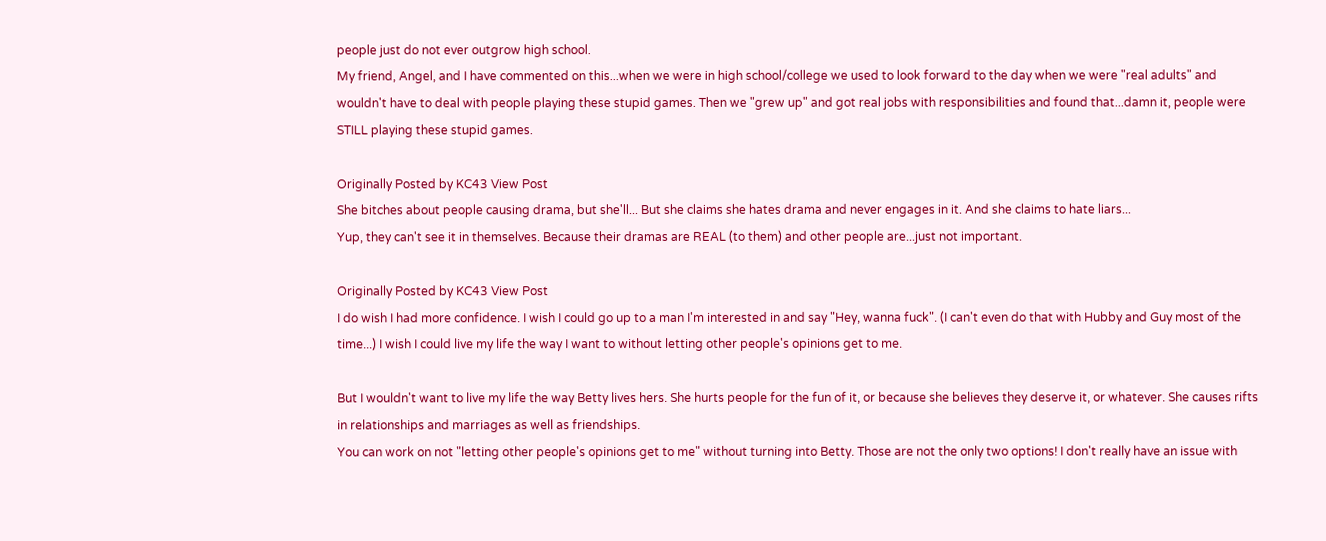people just do not ever outgrow high school.
My friend, Angel, and I have commented on this...when we were in high school/college we used to look forward to the day when we were "real adults" and wouldn't have to deal with people playing these stupid games. Then we "grew up" and got real jobs with responsibilities and found that...damn it, people were STILL playing these stupid games.

Originally Posted by KC43 View Post
She bitches about people causing drama, but she'll... But she claims she hates drama and never engages in it. And she claims to hate liars...
Yup, they can't see it in themselves. Because their dramas are REAL (to them) and other people are...just not important.

Originally Posted by KC43 View Post
I do wish I had more confidence. I wish I could go up to a man I'm interested in and say "Hey, wanna fuck". (I can't even do that with Hubby and Guy most of the time...) I wish I could live my life the way I want to without letting other people's opinions get to me.

But I wouldn't want to live my life the way Betty lives hers. She hurts people for the fun of it, or because she believes they deserve it, or whatever. She causes rifts in relationships and marriages as well as friendships.
You can work on not "letting other people's opinions get to me" without turning into Betty. Those are not the only two options! I don't really have an issue with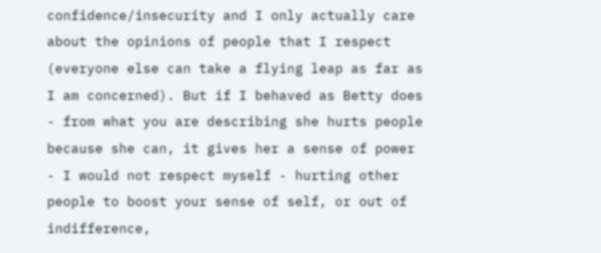confidence/insecurity and I only actually care about the opinions of people that I respect (everyone else can take a flying leap as far as I am concerned). But if I behaved as Betty does - from what you are describing she hurts people because she can, it gives her a sense of power - I would not respect myself - hurting other people to boost your sense of self, or out of indifference,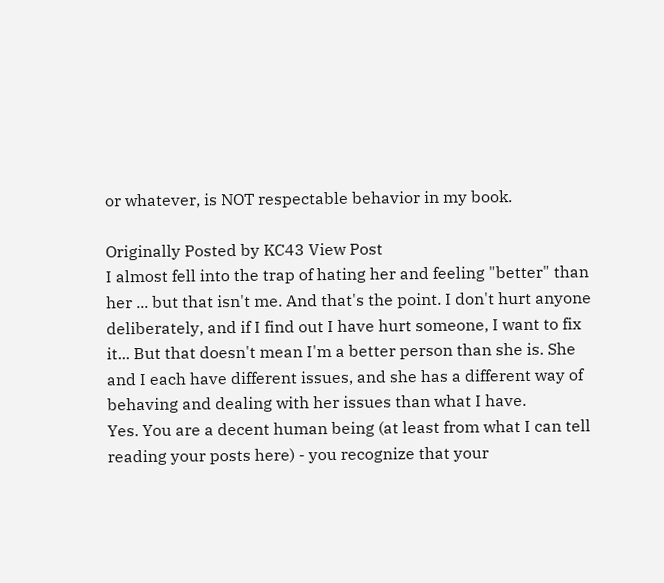or whatever, is NOT respectable behavior in my book.

Originally Posted by KC43 View Post
I almost fell into the trap of hating her and feeling "better" than her ... but that isn't me. And that's the point. I don't hurt anyone deliberately, and if I find out I have hurt someone, I want to fix it... But that doesn't mean I'm a better person than she is. She and I each have different issues, and she has a different way of behaving and dealing with her issues than what I have.
Yes. You are a decent human being (at least from what I can tell reading your posts here) - you recognize that your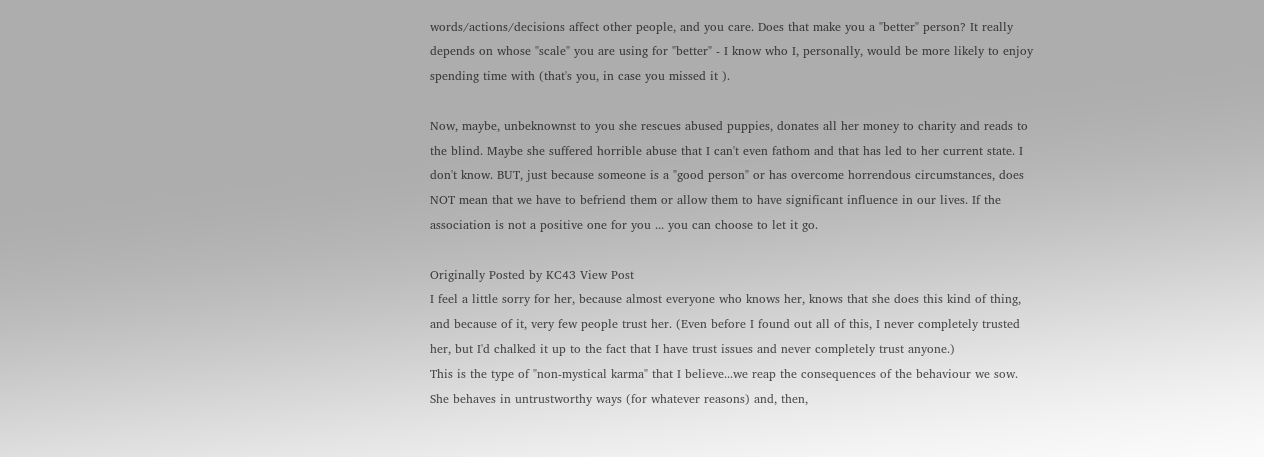words/actions/decisions affect other people, and you care. Does that make you a "better" person? It really depends on whose "scale" you are using for "better" - I know who I, personally, would be more likely to enjoy spending time with (that's you, in case you missed it ).

Now, maybe, unbeknownst to you she rescues abused puppies, donates all her money to charity and reads to the blind. Maybe she suffered horrible abuse that I can't even fathom and that has led to her current state. I don't know. BUT, just because someone is a "good person" or has overcome horrendous circumstances, does NOT mean that we have to befriend them or allow them to have significant influence in our lives. If the association is not a positive one for you ... you can choose to let it go.

Originally Posted by KC43 View Post
I feel a little sorry for her, because almost everyone who knows her, knows that she does this kind of thing, and because of it, very few people trust her. (Even before I found out all of this, I never completely trusted her, but I'd chalked it up to the fact that I have trust issues and never completely trust anyone.)
This is the type of "non-mystical karma" that I believe...we reap the consequences of the behaviour we sow. She behaves in untrustworthy ways (for whatever reasons) and, then,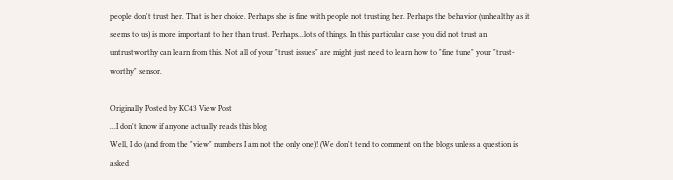people don't trust her. That is her choice. Perhaps she is fine with people not trusting her. Perhaps the behavior (unhealthy as it seems to us) is more important to her than trust. Perhaps...lots of things. In this particular case you did not trust an untrustworthy can learn from this. Not all of your "trust issues" are might just need to learn how to "fine tune" your "trust-worthy" sensor.

Originally Posted by KC43 View Post
...I don't know if anyone actually reads this blog
Well, I do (and from the "view" numbers I am not the only one)! (We don't tend to comment on the blogs unless a question is asked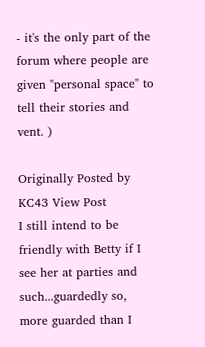- it's the only part of the forum where people are given "personal space" to tell their stories and vent. )

Originally Posted by KC43 View Post
I still intend to be friendly with Betty if I see her at parties and such...guardedly so, more guarded than I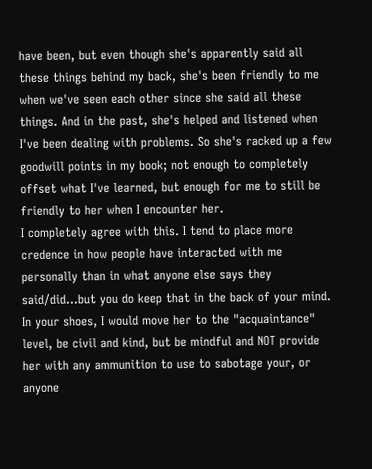have been, but even though she's apparently said all these things behind my back, she's been friendly to me when we've seen each other since she said all these things. And in the past, she's helped and listened when I've been dealing with problems. So she's racked up a few goodwill points in my book; not enough to completely offset what I've learned, but enough for me to still be friendly to her when I encounter her.
I completely agree with this. I tend to place more credence in how people have interacted with me personally than in what anyone else says they said/did...but you do keep that in the back of your mind. In your shoes, I would move her to the "acquaintance" level, be civil and kind, but be mindful and NOT provide her with any ammunition to use to sabotage your, or anyone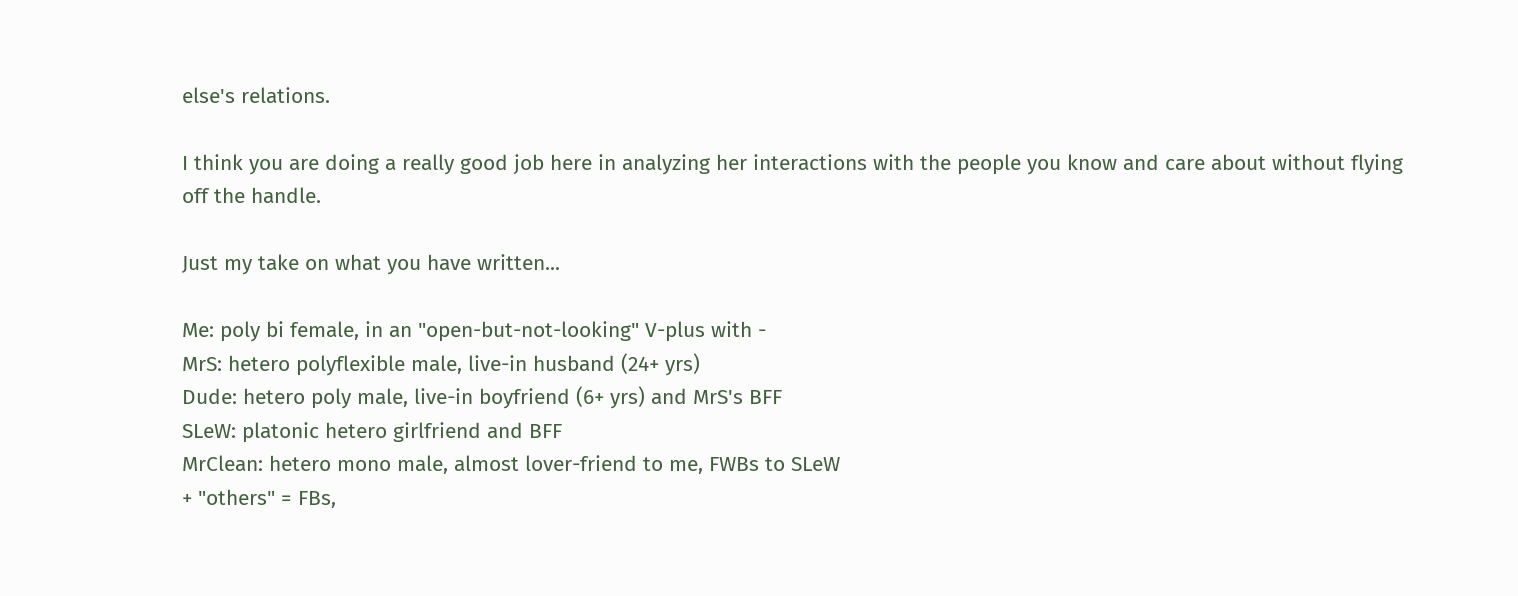else's relations.

I think you are doing a really good job here in analyzing her interactions with the people you know and care about without flying off the handle.

Just my take on what you have written...

Me: poly bi female, in an "open-but-not-looking" V-plus with -
MrS: hetero polyflexible male, live-in husband (24+ yrs)
Dude: hetero poly male, live-in boyfriend (6+ yrs) and MrS's BFF
SLeW: platonic hetero girlfriend and BFF
MrClean: hetero mono male, almost lover-friend to me, FWBs to SLeW
+ "others" = FBs,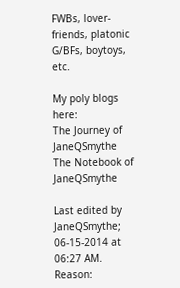FWBs, lover-friends, platonic G/BFs, boytoys, etc.

My poly blogs here:
The Journey of JaneQSmythe
The Notebook of JaneQSmythe

Last edited by JaneQSmythe; 06-15-2014 at 06:27 AM. Reason: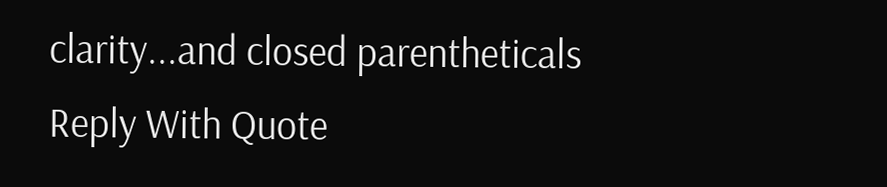clarity...and closed parentheticals
Reply With Quote